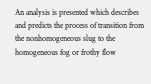An analysis is presented which describes and predicts the process of transition from the nonhomogeneous slug to the homogeneous fog or frothy flow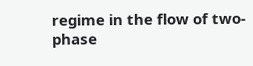regime in the flow of two-phase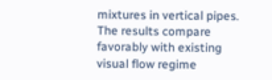mixtures in vertical pipes. The results compare favorably with existing visual flow regime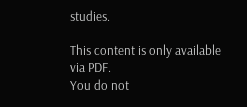studies.

This content is only available via PDF.
You do not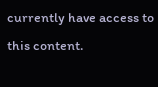currently have access to this content.